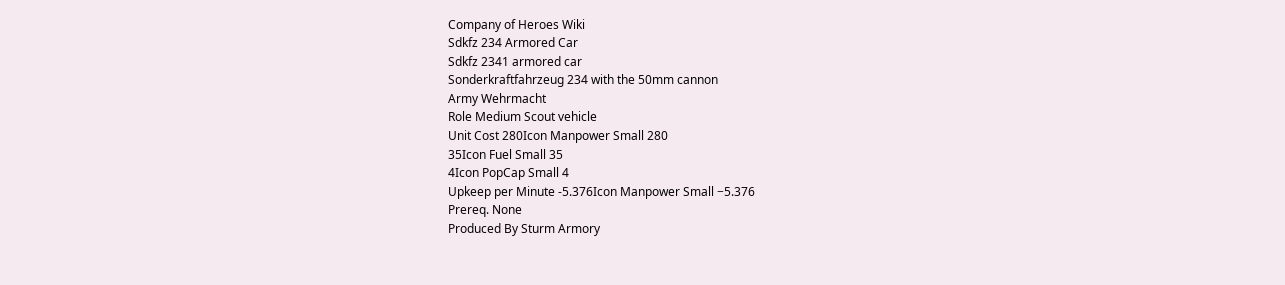Company of Heroes Wiki
Sdkfz 234 Armored Car
Sdkfz 2341 armored car
Sonderkraftfahrzeug 234 with the 50mm cannon
Army Wehrmacht
Role Medium Scout vehicle
Unit Cost 280Icon Manpower Small 280
35Icon Fuel Small 35
4Icon PopCap Small 4
Upkeep per Minute -5.376Icon Manpower Small −5.376
Prereq. None
Produced By Sturm Armory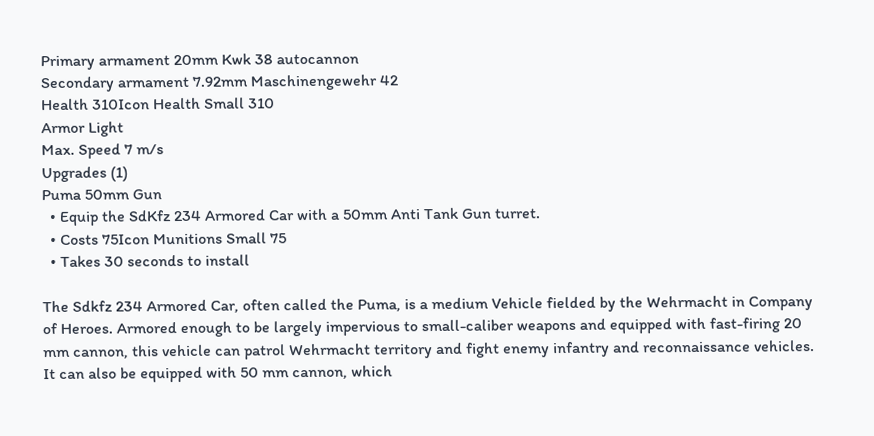Primary armament 20mm Kwk 38 autocannon
Secondary armament 7.92mm Maschinengewehr 42
Health 310Icon Health Small 310
Armor Light
Max. Speed 7 m/s
Upgrades (1)
Puma 50mm Gun
  • Equip the SdKfz 234 Armored Car with a 50mm Anti Tank Gun turret.
  • Costs 75Icon Munitions Small 75
  • Takes 30 seconds to install

The Sdkfz 234 Armored Car, often called the Puma, is a medium Vehicle fielded by the Wehrmacht in Company of Heroes. Armored enough to be largely impervious to small-caliber weapons and equipped with fast-firing 20 mm cannon, this vehicle can patrol Wehrmacht territory and fight enemy infantry and reconnaissance vehicles. It can also be equipped with 50 mm cannon, which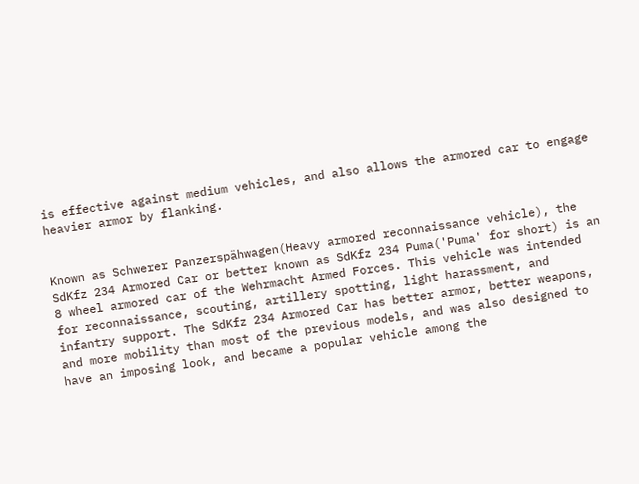is effective against medium vehicles, and also allows the armored car to engage heavier armor by flanking.


Known as Schwerer Panzerspähwagen(Heavy armored reconnaissance vehicle), the SdKfz 234 Armored Car or better known as SdKfz 234 Puma('Puma' for short) is an 8 wheel armored car of the Wehrmacht Armed Forces. This vehicle was intended for reconnaissance, scouting, artillery spotting, light harassment, and infantry support. The SdKfz 234 Armored Car has better armor, better weapons, and more mobility than most of the previous models, and was also designed to have an imposing look, and became a popular vehicle among the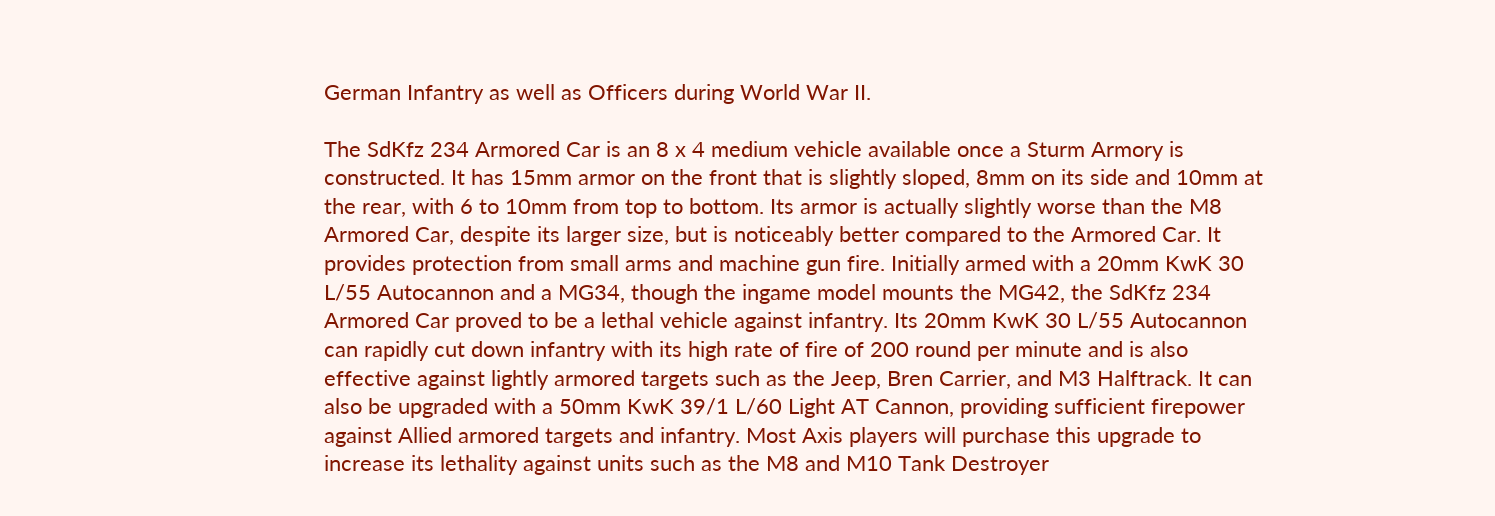German Infantry as well as Officers during World War II.

The SdKfz 234 Armored Car is an 8 x 4 medium vehicle available once a Sturm Armory is constructed. It has 15mm armor on the front that is slightly sloped, 8mm on its side and 10mm at the rear, with 6 to 10mm from top to bottom. Its armor is actually slightly worse than the M8 Armored Car, despite its larger size, but is noticeably better compared to the Armored Car. It provides protection from small arms and machine gun fire. Initially armed with a 20mm KwK 30 L/55 Autocannon and a MG34, though the ingame model mounts the MG42, the SdKfz 234 Armored Car proved to be a lethal vehicle against infantry. Its 20mm KwK 30 L/55 Autocannon can rapidly cut down infantry with its high rate of fire of 200 round per minute and is also effective against lightly armored targets such as the Jeep, Bren Carrier, and M3 Halftrack. It can also be upgraded with a 50mm KwK 39/1 L/60 Light AT Cannon, providing sufficient firepower against Allied armored targets and infantry. Most Axis players will purchase this upgrade to increase its lethality against units such as the M8 and M10 Tank Destroyer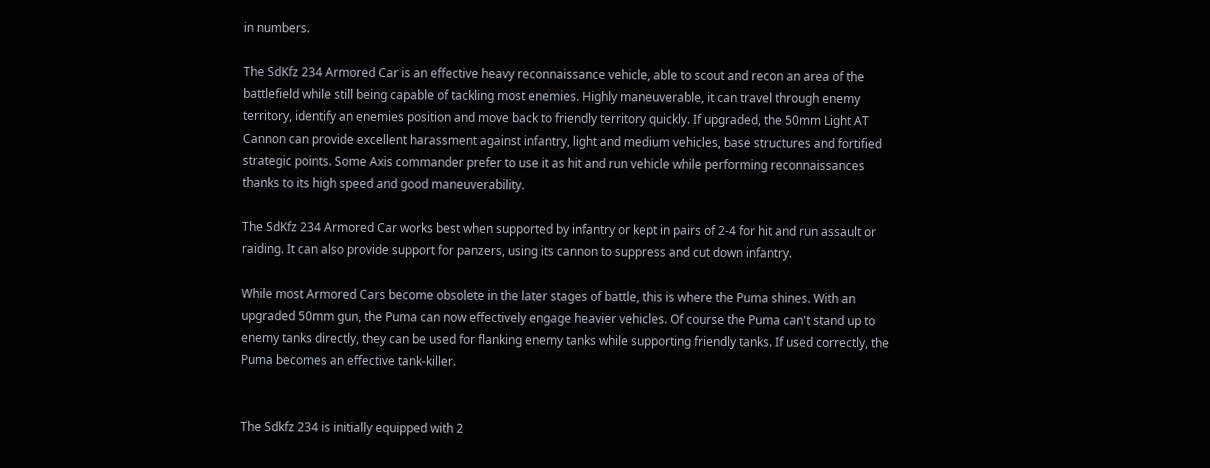in numbers.

The SdKfz 234 Armored Car is an effective heavy reconnaissance vehicle, able to scout and recon an area of the battlefield while still being capable of tackling most enemies. Highly maneuverable, it can travel through enemy territory, identify an enemies position and move back to friendly territory quickly. If upgraded, the 50mm Light AT Cannon can provide excellent harassment against infantry, light and medium vehicles, base structures and fortified strategic points. Some Axis commander prefer to use it as hit and run vehicle while performing reconnaissances thanks to its high speed and good maneuverability.

The SdKfz 234 Armored Car works best when supported by infantry or kept in pairs of 2-4 for hit and run assault or raiding. It can also provide support for panzers, using its cannon to suppress and cut down infantry.

While most Armored Cars become obsolete in the later stages of battle, this is where the Puma shines. With an upgraded 50mm gun, the Puma can now effectively engage heavier vehicles. Of course the Puma can't stand up to enemy tanks directly, they can be used for flanking enemy tanks while supporting friendly tanks. If used correctly, the Puma becomes an effective tank-killer.


The Sdkfz 234 is initially equipped with 2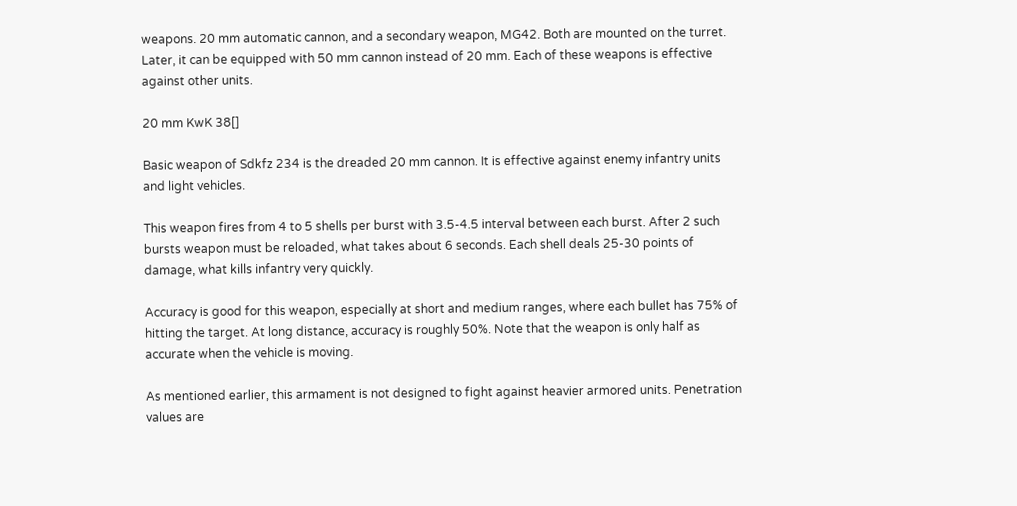weapons. 20 mm automatic cannon, and a secondary weapon, MG42. Both are mounted on the turret. Later, it can be equipped with 50 mm cannon instead of 20 mm. Each of these weapons is effective against other units.

20 mm KwK 38[]

Basic weapon of Sdkfz 234 is the dreaded 20 mm cannon. It is effective against enemy infantry units and light vehicles.

This weapon fires from 4 to 5 shells per burst with 3.5-4.5 interval between each burst. After 2 such bursts weapon must be reloaded, what takes about 6 seconds. Each shell deals 25-30 points of damage, what kills infantry very quickly.

Accuracy is good for this weapon, especially at short and medium ranges, where each bullet has 75% of hitting the target. At long distance, accuracy is roughly 50%. Note that the weapon is only half as accurate when the vehicle is moving.

As mentioned earlier, this armament is not designed to fight against heavier armored units. Penetration values are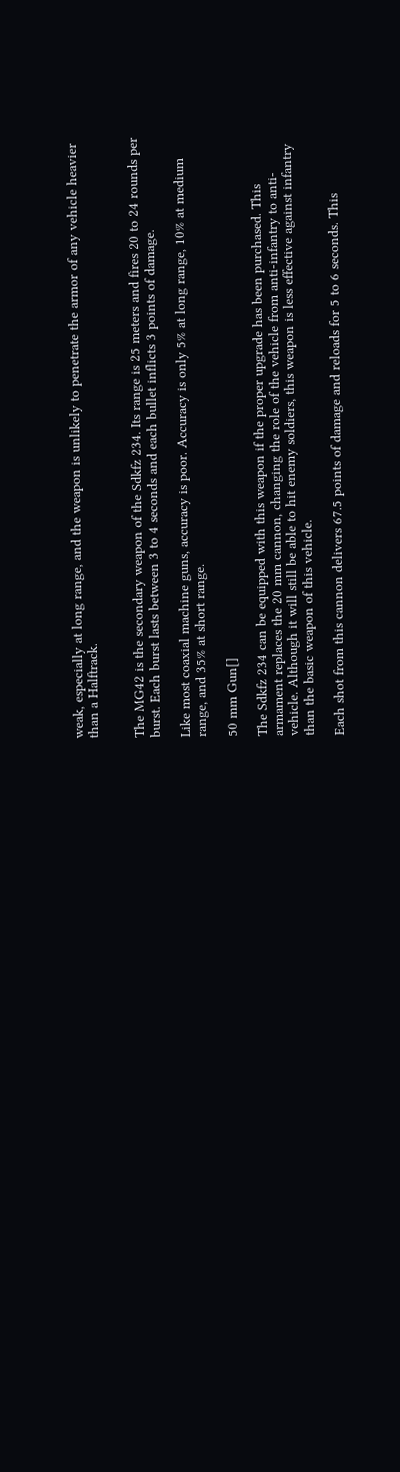weak, especially at long range, and the weapon is unlikely to penetrate the armor of any vehicle heavier than a Halftrack.


The MG42 is the secondary weapon of the Sdkfz 234. Its range is 25 meters and fires 20 to 24 rounds per burst. Each burst lasts between 3 to 4 seconds and each bullet inflicts 3 points of damage.

Like most coaxial machine guns, accuracy is poor. Accuracy is only 5% at long range, 10% at medium range, and 35% at short range.

50 mm Gun[]

The Sdkfz 234 can be equipped with this weapon if the proper upgrade has been purchased. This armament replaces the 20 mm cannon, changing the role of the vehicle from anti-infantry to anti-vehicle. Although it will still be able to hit enemy soldiers, this weapon is less effective against infantry than the basic weapon of this vehicle.

Each shot from this cannon delivers 67.5 points of damage and reloads for 5 to 6 seconds. This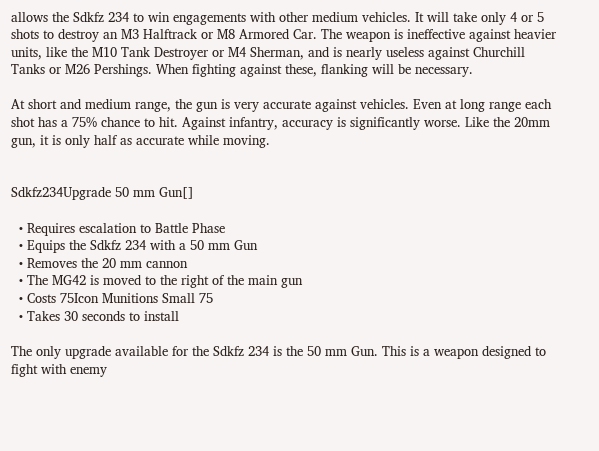allows the Sdkfz 234 to win engagements with other medium vehicles. It will take only 4 or 5 shots to destroy an M3 Halftrack or M8 Armored Car. The weapon is ineffective against heavier units, like the M10 Tank Destroyer or M4 Sherman, and is nearly useless against Churchill Tanks or M26 Pershings. When fighting against these, flanking will be necessary.

At short and medium range, the gun is very accurate against vehicles. Even at long range each shot has a 75% chance to hit. Against infantry, accuracy is significantly worse. Like the 20mm gun, it is only half as accurate while moving.


Sdkfz234Upgrade 50 mm Gun[]

  • Requires escalation to Battle Phase
  • Equips the Sdkfz 234 with a 50 mm Gun
  • Removes the 20 mm cannon
  • The MG42 is moved to the right of the main gun
  • Costs 75Icon Munitions Small 75
  • Takes 30 seconds to install

The only upgrade available for the Sdkfz 234 is the 50 mm Gun. This is a weapon designed to fight with enemy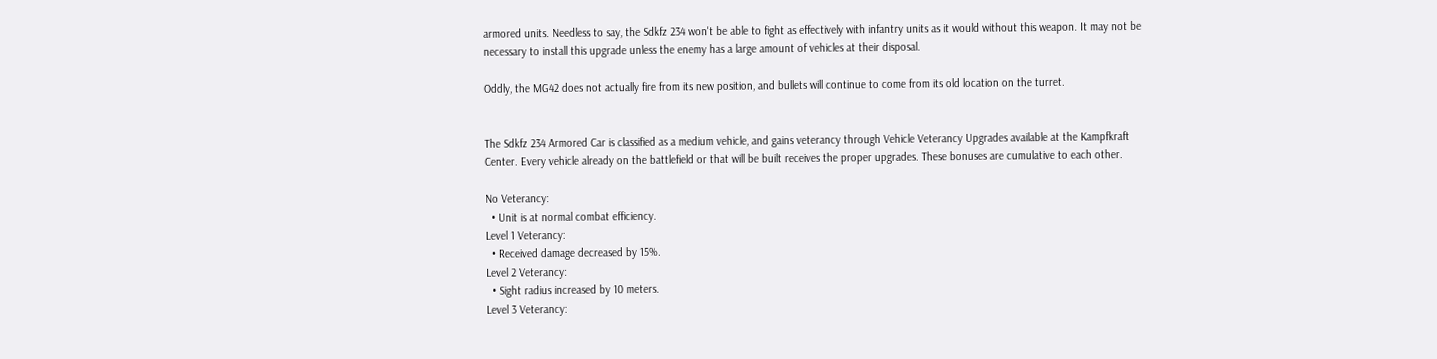armored units. Needless to say, the Sdkfz 234 won't be able to fight as effectively with infantry units as it would without this weapon. It may not be necessary to install this upgrade unless the enemy has a large amount of vehicles at their disposal.

Oddly, the MG42 does not actually fire from its new position, and bullets will continue to come from its old location on the turret.


The Sdkfz 234 Armored Car is classified as a medium vehicle, and gains veterancy through Vehicle Veterancy Upgrades available at the Kampfkraft Center. Every vehicle already on the battlefield or that will be built receives the proper upgrades. These bonuses are cumulative to each other.

No Veterancy:
  • Unit is at normal combat efficiency.
Level 1 Veterancy:
  • Received damage decreased by 15%.
Level 2 Veterancy:
  • Sight radius increased by 10 meters.
Level 3 Veterancy: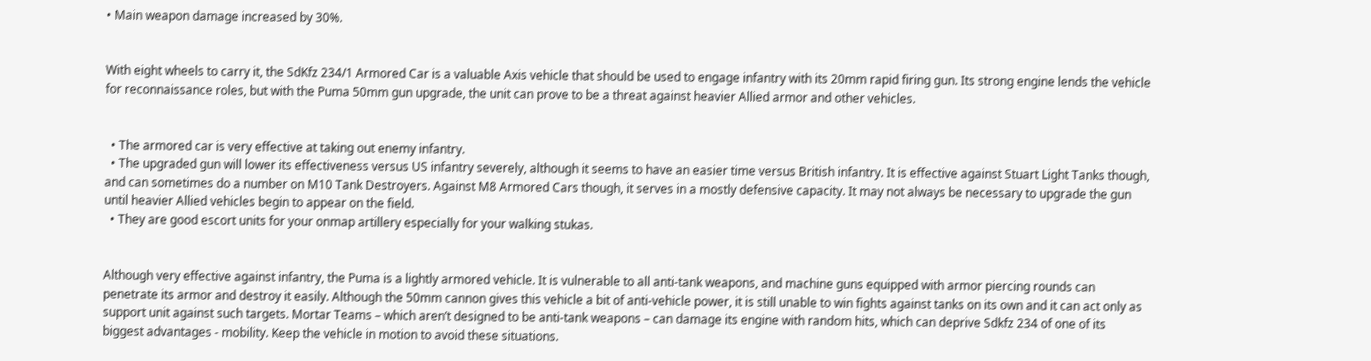• Main weapon damage increased by 30%.


With eight wheels to carry it, the SdKfz 234/1 Armored Car is a valuable Axis vehicle that should be used to engage infantry with its 20mm rapid firing gun. Its strong engine lends the vehicle for reconnaissance roles, but with the Puma 50mm gun upgrade, the unit can prove to be a threat against heavier Allied armor and other vehicles.


  • The armored car is very effective at taking out enemy infantry.
  • The upgraded gun will lower its effectiveness versus US infantry severely, although it seems to have an easier time versus British infantry. It is effective against Stuart Light Tanks though, and can sometimes do a number on M10 Tank Destroyers. Against M8 Armored Cars though, it serves in a mostly defensive capacity. It may not always be necessary to upgrade the gun until heavier Allied vehicles begin to appear on the field.
  • They are good escort units for your onmap artillery especially for your walking stukas.


Although very effective against infantry, the Puma is a lightly armored vehicle. It is vulnerable to all anti-tank weapons, and machine guns equipped with armor piercing rounds can penetrate its armor and destroy it easily. Although the 50mm cannon gives this vehicle a bit of anti-vehicle power, it is still unable to win fights against tanks on its own and it can act only as support unit against such targets. Mortar Teams – which aren’t designed to be anti-tank weapons – can damage its engine with random hits, which can deprive Sdkfz 234 of one of its biggest advantages - mobility. Keep the vehicle in motion to avoid these situations.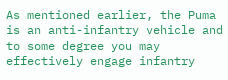As mentioned earlier, the Puma is an anti-infantry vehicle and to some degree you may effectively engage infantry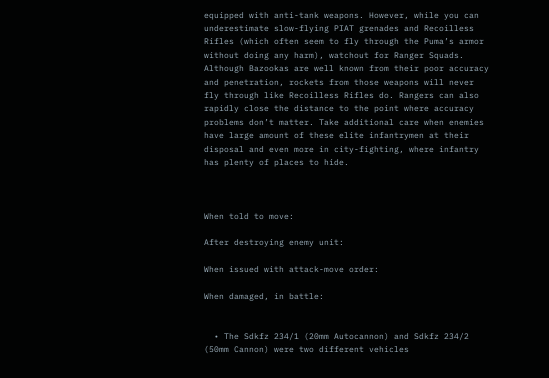equipped with anti-tank weapons. However, while you can underestimate slow-flying PIAT grenades and Recoilless Rifles (which often seem to fly through the Puma’s armor without doing any harm), watchout for Ranger Squads. Although Bazookas are well known from their poor accuracy and penetration, rockets from those weapons will never fly through like Recoilless Rifles do. Rangers can also rapidly close the distance to the point where accuracy problems don’t matter. Take additional care when enemies have large amount of these elite infantrymen at their disposal and even more in city-fighting, where infantry has plenty of places to hide.



When told to move:

After destroying enemy unit:

When issued with attack-move order:

When damaged, in battle:


  • The Sdkfz 234/1 (20mm Autocannon) and Sdkfz 234/2 (50mm Cannon) were two different vehicles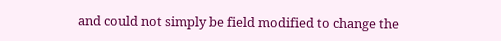and could not simply be field modified to change the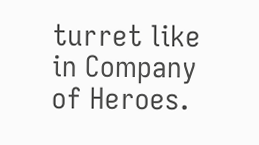turret like in Company of Heroes.